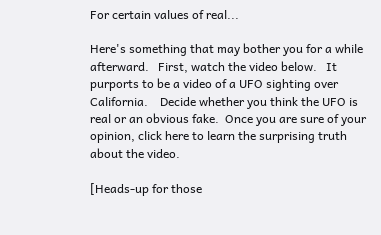For certain values of real...

Here's something that may bother you for a while afterward.   First, watch the video below.   It purports to be a video of a UFO sighting over California.    Decide whether you think the UFO is real or an obvious fake.  Once you are sure of your opinion, click here to learn the surprising truth about the video.

[Heads-up for those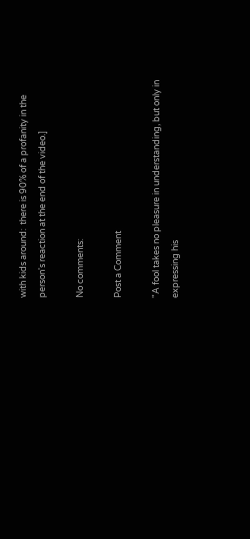with kids around:  there is 90% of a profanity in the person's reaction at the end of the video.]

No comments:

Post a Comment

"A fool takes no pleasure in understanding, but only in expressing his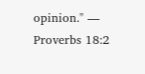opinion." — Proverbs 18:2